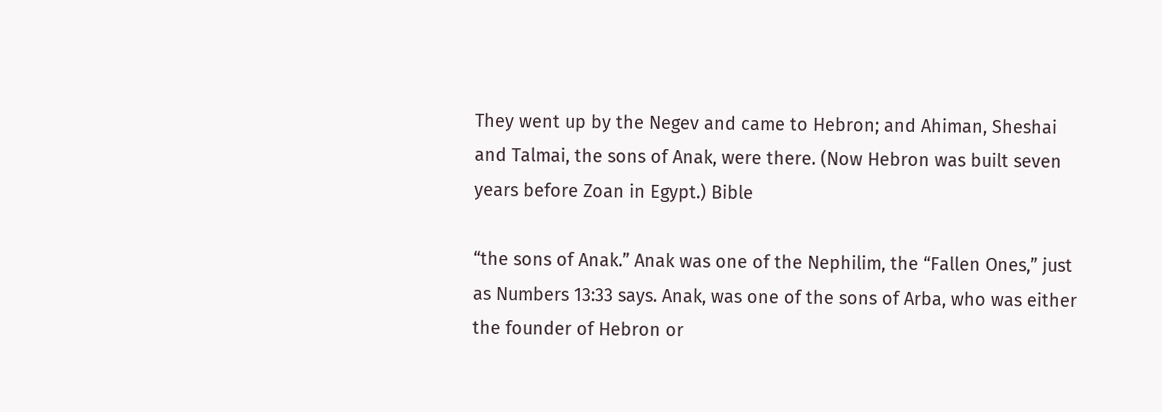They went up by the Negev and came to Hebron; and Ahiman, Sheshai and Talmai, the sons of Anak, were there. (Now Hebron was built seven years before Zoan in Egypt.) Bible

“the sons of Anak.” Anak was one of the Nephilim, the “Fallen Ones,” just as Numbers 13:33 says. Anak, was one of the sons of Arba, who was either the founder of Hebron or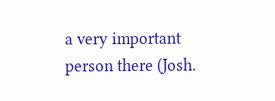a very important person there (Josh.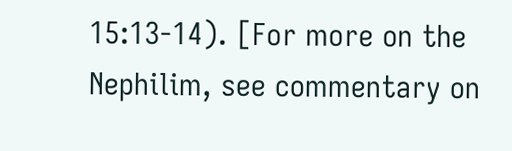15:13-14). [For more on the Nephilim, see commentary on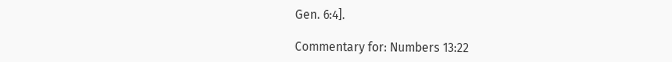Gen. 6:4].

Commentary for: Numbers 13:22